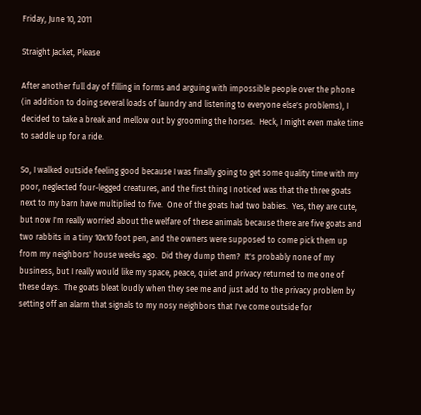Friday, June 10, 2011

Straight Jacket, Please

After another full day of filling in forms and arguing with impossible people over the phone (in addition to doing several loads of laundry and listening to everyone else's problems), I decided to take a break and mellow out by grooming the horses.  Heck, I might even make time to saddle up for a ride.

So, I walked outside feeling good because I was finally going to get some quality time with my poor, neglected four-legged creatures, and the first thing I noticed was that the three goats next to my barn have multiplied to five.  One of the goats had two babies.  Yes, they are cute, but now I'm really worried about the welfare of these animals because there are five goats and two rabbits in a tiny 10x10 foot pen, and the owners were supposed to come pick them up from my neighbors' house weeks ago.  Did they dump them?  It's probably none of my business, but I really would like my space, peace, quiet and privacy returned to me one of these days.  The goats bleat loudly when they see me and just add to the privacy problem by setting off an alarm that signals to my nosy neighbors that I've come outside for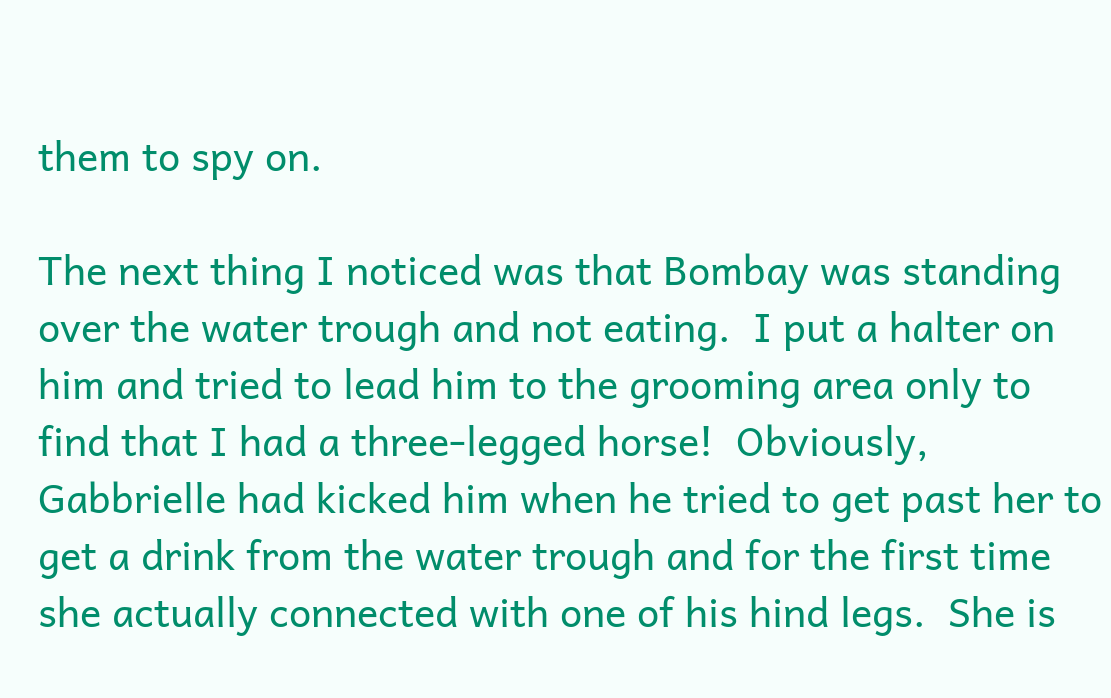them to spy on.

The next thing I noticed was that Bombay was standing over the water trough and not eating.  I put a halter on him and tried to lead him to the grooming area only to find that I had a three-legged horse!  Obviously, Gabbrielle had kicked him when he tried to get past her to get a drink from the water trough and for the first time she actually connected with one of his hind legs.  She is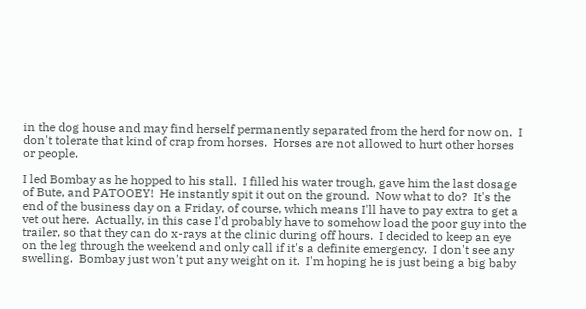in the dog house and may find herself permanently separated from the herd for now on.  I don't tolerate that kind of crap from horses.  Horses are not allowed to hurt other horses or people.

I led Bombay as he hopped to his stall.  I filled his water trough, gave him the last dosage of Bute, and PATOOEY!  He instantly spit it out on the ground.  Now what to do?  It's the end of the business day on a Friday, of course, which means I'll have to pay extra to get a vet out here.  Actually, in this case I'd probably have to somehow load the poor guy into the trailer, so that they can do x-rays at the clinic during off hours.  I decided to keep an eye on the leg through the weekend and only call if it's a definite emergency.  I don't see any swelling.  Bombay just won't put any weight on it.  I'm hoping he is just being a big baby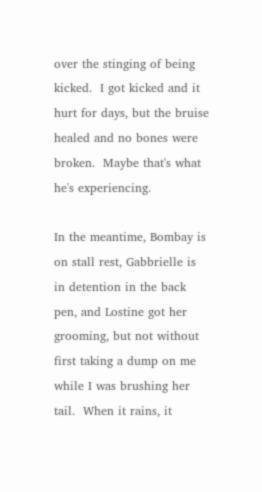over the stinging of being kicked.  I got kicked and it hurt for days, but the bruise healed and no bones were broken.  Maybe that's what he's experiencing.

In the meantime, Bombay is on stall rest, Gabbrielle is in detention in the back pen, and Lostine got her grooming, but not without first taking a dump on me while I was brushing her tail.  When it rains, it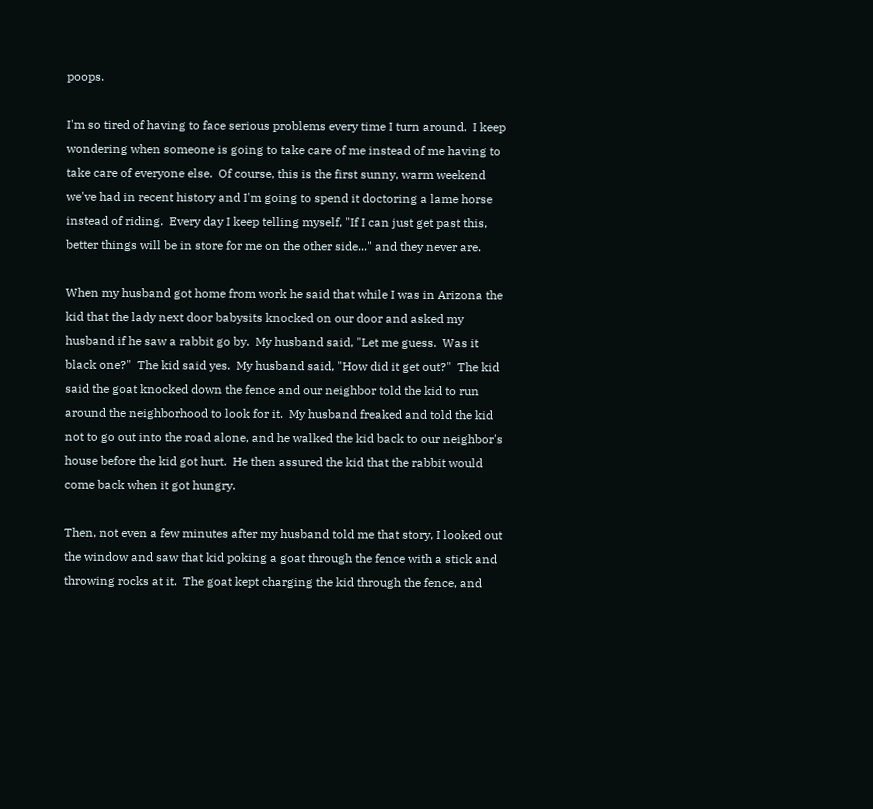poops.

I'm so tired of having to face serious problems every time I turn around.  I keep wondering when someone is going to take care of me instead of me having to take care of everyone else.  Of course, this is the first sunny, warm weekend we've had in recent history and I'm going to spend it doctoring a lame horse instead of riding.  Every day I keep telling myself, "If I can just get past this, better things will be in store for me on the other side..." and they never are.

When my husband got home from work he said that while I was in Arizona the kid that the lady next door babysits knocked on our door and asked my husband if he saw a rabbit go by.  My husband said, "Let me guess.  Was it black one?"  The kid said yes.  My husband said, "How did it get out?"  The kid said the goat knocked down the fence and our neighbor told the kid to run around the neighborhood to look for it.  My husband freaked and told the kid not to go out into the road alone, and he walked the kid back to our neighbor's house before the kid got hurt.  He then assured the kid that the rabbit would come back when it got hungry.

Then, not even a few minutes after my husband told me that story, I looked out the window and saw that kid poking a goat through the fence with a stick and throwing rocks at it.  The goat kept charging the kid through the fence, and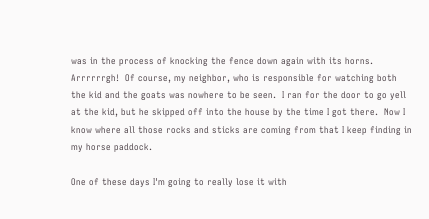was in the process of knocking the fence down again with its horns.  Arrrrrrgh!  Of course, my neighbor, who is responsible for watching both the kid and the goats was nowhere to be seen.  I ran for the door to go yell at the kid, but he skipped off into the house by the time I got there.  Now I know where all those rocks and sticks are coming from that I keep finding in my horse paddock.

One of these days I'm going to really lose it with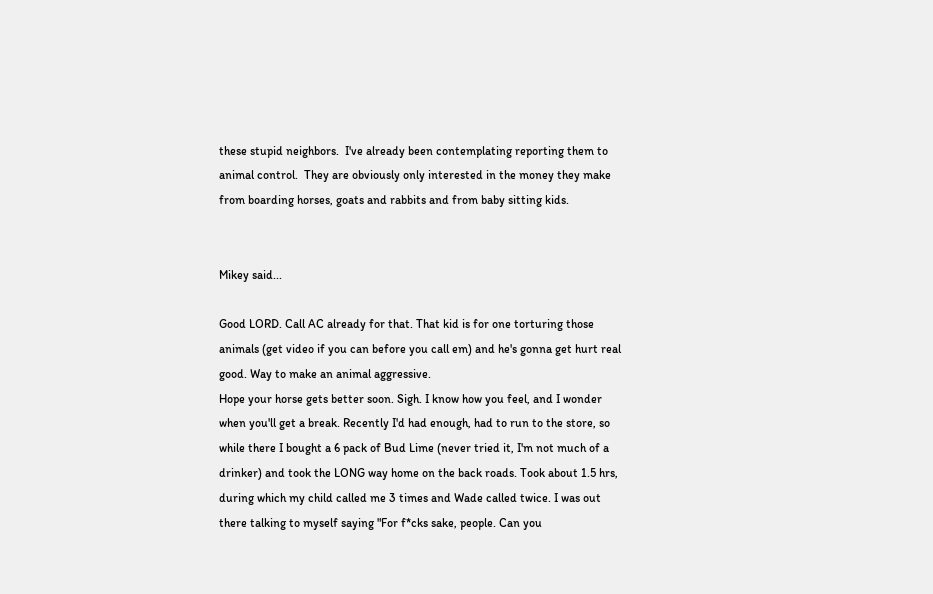these stupid neighbors.  I've already been contemplating reporting them to animal control.  They are obviously only interested in the money they make from boarding horses, goats and rabbits and from baby sitting kids.


Mikey said...

Good LORD. Call AC already for that. That kid is for one torturing those animals (get video if you can before you call em) and he's gonna get hurt real good. Way to make an animal aggressive.
Hope your horse gets better soon. Sigh. I know how you feel, and I wonder when you'll get a break. Recently I'd had enough, had to run to the store, so while there I bought a 6 pack of Bud Lime (never tried it, I'm not much of a drinker) and took the LONG way home on the back roads. Took about 1.5 hrs, during which my child called me 3 times and Wade called twice. I was out there talking to myself saying "For f*cks sake, people. Can you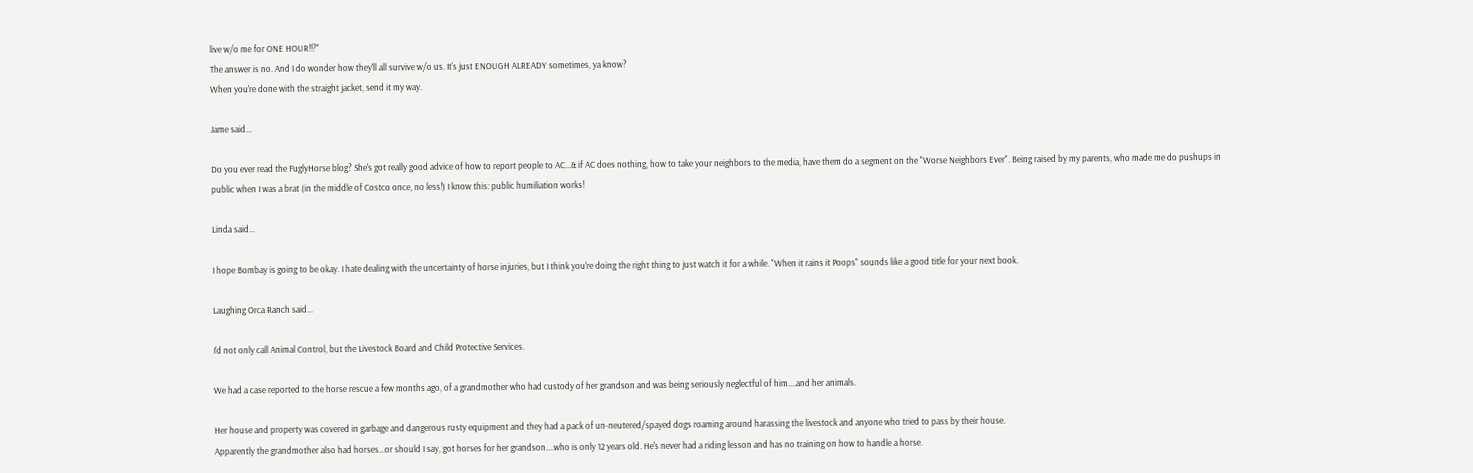live w/o me for ONE HOUR!!?"
The answer is no. And I do wonder how they'll all survive w/o us. It's just ENOUGH ALREADY sometimes, ya know?
When you're done with the straight jacket, send it my way.

Jame said...

Do you ever read the FuglyHorse blog? She's got really good advice of how to report people to AC...& if AC does nothing, how to take your neighbors to the media, have them do a segment on the "Worse Neighbors Ever". Being raised by my parents, who made me do pushups in public when I was a brat (in the middle of Costco once, no less!) I know this: public humiliation works!

Linda said...

I hope Bombay is going to be okay. I hate dealing with the uncertainty of horse injuries, but I think you're doing the right thing to just watch it for a while. "When it rains it Poops" sounds like a good title for your next book.

Laughing Orca Ranch said...

I'd not only call Animal Control, but the Livestock Board and Child Protective Services.

We had a case reported to the horse rescue a few months ago, of a grandmother who had custody of her grandson and was being seriously neglectful of him....and her animals.

Her house and property was covered in garbage and dangerous rusty equipment and they had a pack of un-neutered/spayed dogs roaming around harassing the livestock and anyone who tried to pass by their house.
Apparently the grandmother also had horses...or should I say, got horses for her grandson....who is only 12 years old. He's never had a riding lesson and has no training on how to handle a horse.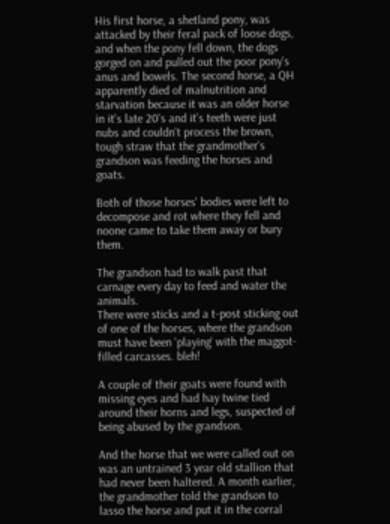His first horse, a shetland pony, was attacked by their feral pack of loose dogs, and when the pony fell down, the dogs gorged on and pulled out the poor pony's anus and bowels. The second horse, a QH apparently died of malnutrition and starvation because it was an older horse in it's late 20's and it's teeth were just nubs and couldn't process the brown, tough straw that the grandmother's grandson was feeding the horses and goats.

Both of those horses' bodies were left to decompose and rot where they fell and noone came to take them away or bury them.

The grandson had to walk past that carnage every day to feed and water the animals.
There were sticks and a t-post sticking out of one of the horses, where the grandson must have been 'playing' with the maggot-filled carcasses. bleh!

A couple of their goats were found with missing eyes and had hay twine tied around their horns and legs, suspected of being abused by the grandson.

And the horse that we were called out on was an untrained 3 year old stallion that had never been haltered. A month earlier, the grandmother told the grandson to lasso the horse and put it in the corral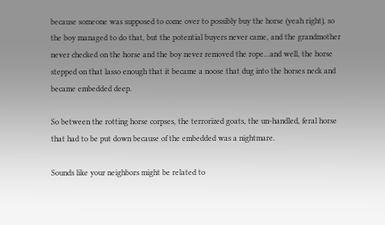because someone was supposed to come over to possibly buy the horse (yeah right), so the boy managed to do that, but the potential buyers never came, and the grandmother never checked on the horse and the boy never removed the rope...and well, the horse stepped on that lasso enough that it became a noose that dug into the horses neck and became embedded deep.

So between the rotting horse corpses, the terrorized goats, the un-handled, feral horse that had to be put down because of the embedded was a nightmare.

Sounds like your neighbors might be related to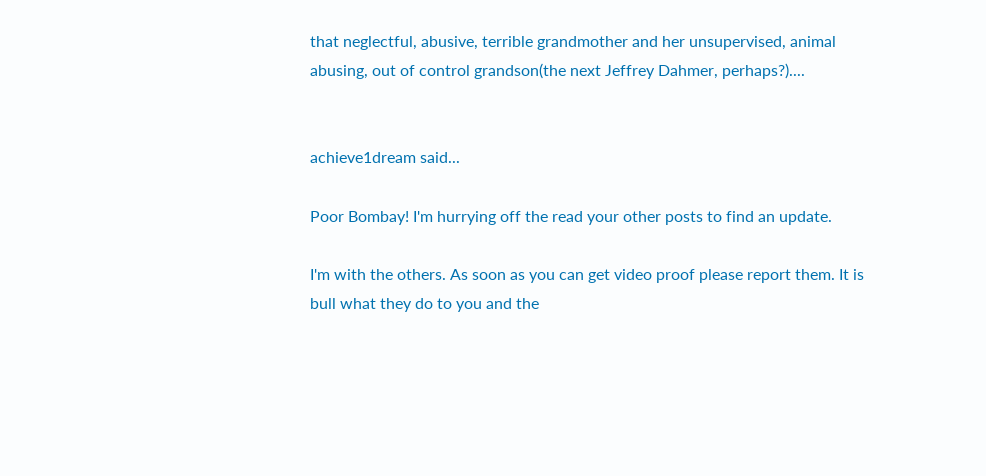that neglectful, abusive, terrible grandmother and her unsupervised, animal abusing, out of control grandson(the next Jeffrey Dahmer, perhaps?)....


achieve1dream said...

Poor Bombay! I'm hurrying off the read your other posts to find an update.

I'm with the others. As soon as you can get video proof please report them. It is bull what they do to you and the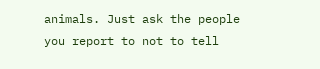animals. Just ask the people you report to not to tell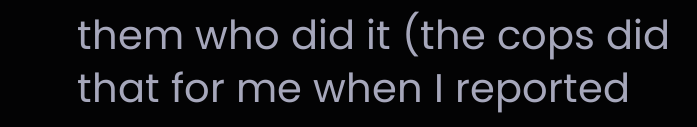them who did it (the cops did that for me when I reported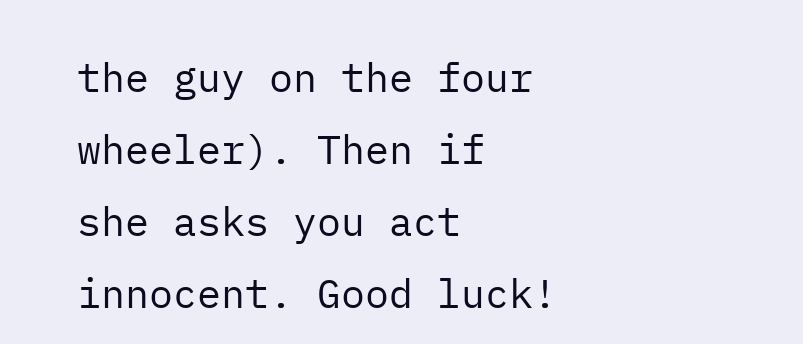the guy on the four wheeler). Then if she asks you act innocent. Good luck!